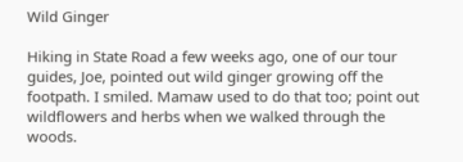Wild Ginger

Hiking in State Road a few weeks ago, one of our tour guides, Joe, pointed out wild ginger growing off the footpath. I smiled. Mamaw used to do that too; point out wildflowers and herbs when we walked through the woods.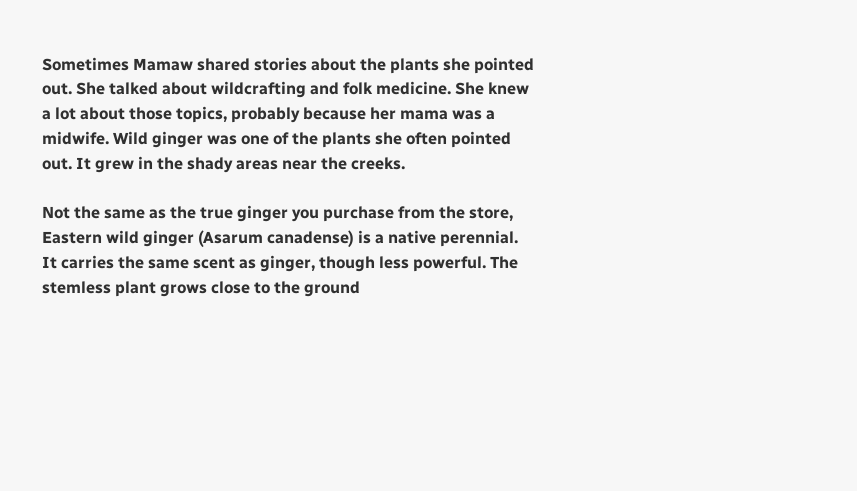Sometimes Mamaw shared stories about the plants she pointed out. She talked about wildcrafting and folk medicine. She knew a lot about those topics, probably because her mama was a midwife. Wild ginger was one of the plants she often pointed out. It grew in the shady areas near the creeks.

Not the same as the true ginger you purchase from the store, Eastern wild ginger (Asarum canadense) is a native perennial. It carries the same scent as ginger, though less powerful. The stemless plant grows close to the ground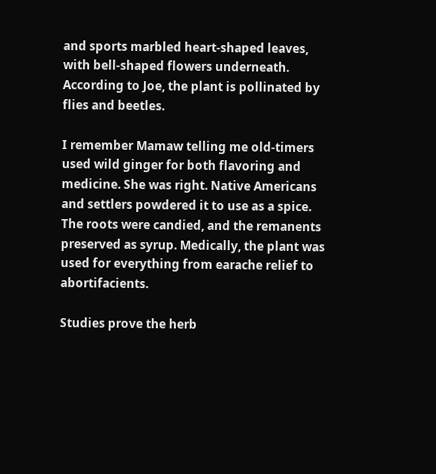and sports marbled heart-shaped leaves, with bell-shaped flowers underneath. According to Joe, the plant is pollinated by flies and beetles.

I remember Mamaw telling me old-timers used wild ginger for both flavoring and medicine. She was right. Native Americans and settlers powdered it to use as a spice. The roots were candied, and the remanents preserved as syrup. Medically, the plant was used for everything from earache relief to abortifacients.

Studies prove the herb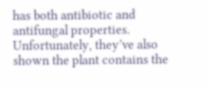has both antibiotic and antifungal properties. Unfortunately, they’ve also shown the plant contains the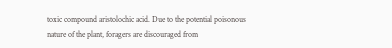toxic compound aristolochic acid. Due to the potential poisonous nature of the plant, foragers are discouraged from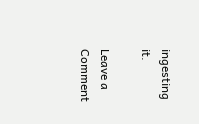ingesting it.

Leave a Comment